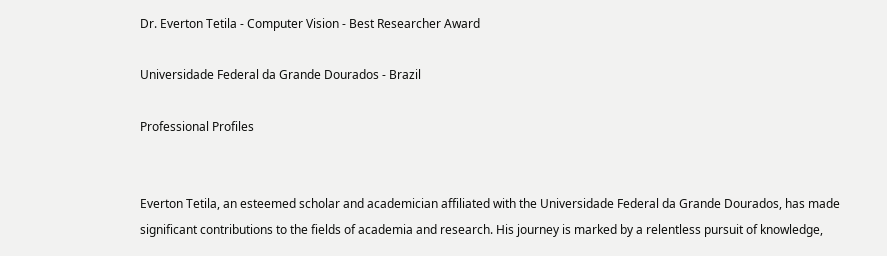Dr. Everton Tetila - Computer Vision - Best Researcher Award

Universidade Federal da Grande Dourados - Brazil

Professional Profiles


Everton Tetila, an esteemed scholar and academician affiliated with the Universidade Federal da Grande Dourados, has made significant contributions to the fields of academia and research. His journey is marked by a relentless pursuit of knowledge,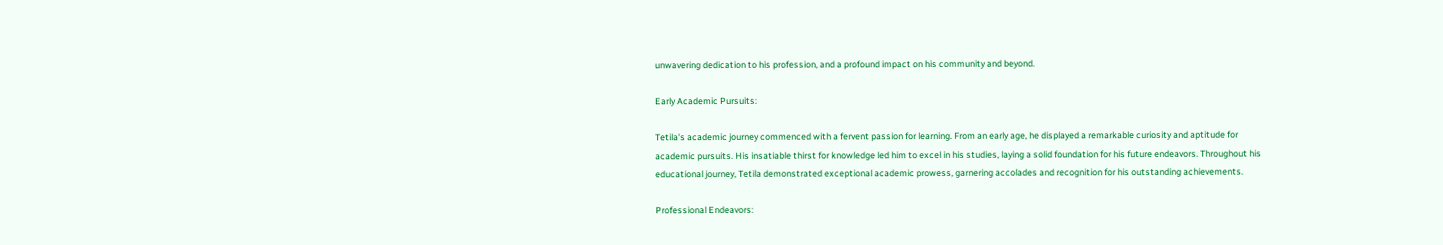unwavering dedication to his profession, and a profound impact on his community and beyond.

Early Academic Pursuits:

Tetila's academic journey commenced with a fervent passion for learning. From an early age, he displayed a remarkable curiosity and aptitude for academic pursuits. His insatiable thirst for knowledge led him to excel in his studies, laying a solid foundation for his future endeavors. Throughout his educational journey, Tetila demonstrated exceptional academic prowess, garnering accolades and recognition for his outstanding achievements.

Professional Endeavors: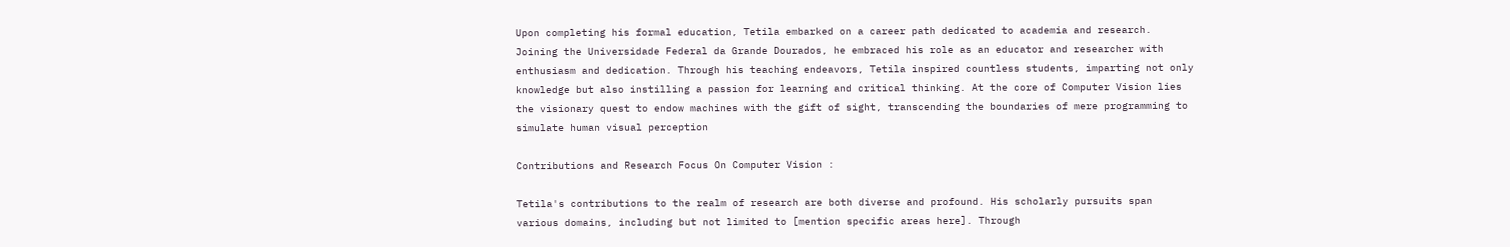Upon completing his formal education, Tetila embarked on a career path dedicated to academia and research. Joining the Universidade Federal da Grande Dourados, he embraced his role as an educator and researcher with enthusiasm and dedication. Through his teaching endeavors, Tetila inspired countless students, imparting not only knowledge but also instilling a passion for learning and critical thinking. At the core of Computer Vision lies the visionary quest to endow machines with the gift of sight, transcending the boundaries of mere programming to simulate human visual perception

Contributions and Research Focus On Computer Vision :

Tetila's contributions to the realm of research are both diverse and profound. His scholarly pursuits span various domains, including but not limited to [mention specific areas here]. Through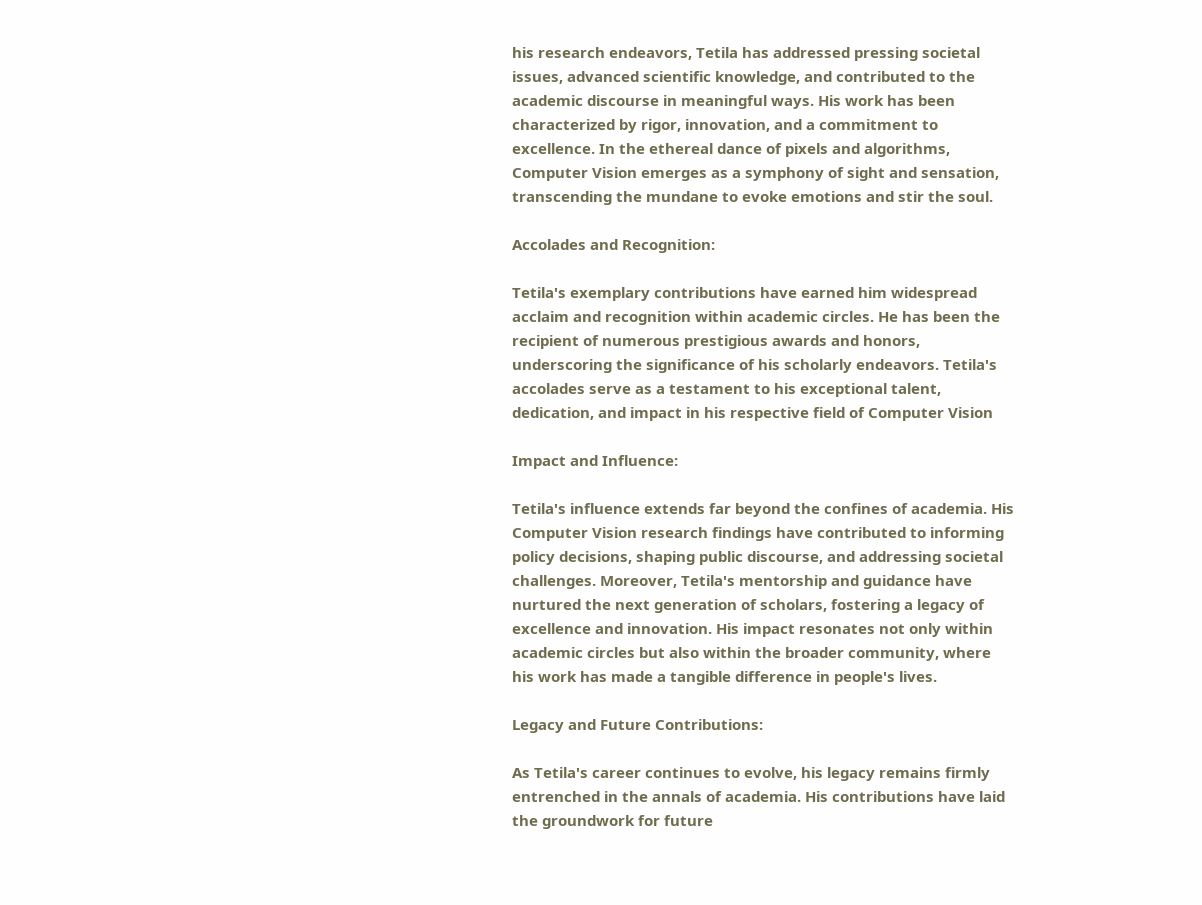his research endeavors, Tetila has addressed pressing societal issues, advanced scientific knowledge, and contributed to the academic discourse in meaningful ways. His work has been characterized by rigor, innovation, and a commitment to excellence. In the ethereal dance of pixels and algorithms, Computer Vision emerges as a symphony of sight and sensation, transcending the mundane to evoke emotions and stir the soul.

Accolades and Recognition:

Tetila's exemplary contributions have earned him widespread acclaim and recognition within academic circles. He has been the recipient of numerous prestigious awards and honors, underscoring the significance of his scholarly endeavors. Tetila's accolades serve as a testament to his exceptional talent, dedication, and impact in his respective field of Computer Vision

Impact and Influence:

Tetila's influence extends far beyond the confines of academia. His Computer Vision research findings have contributed to informing policy decisions, shaping public discourse, and addressing societal challenges. Moreover, Tetila's mentorship and guidance have nurtured the next generation of scholars, fostering a legacy of excellence and innovation. His impact resonates not only within academic circles but also within the broader community, where his work has made a tangible difference in people's lives.

Legacy and Future Contributions:

As Tetila's career continues to evolve, his legacy remains firmly entrenched in the annals of academia. His contributions have laid the groundwork for future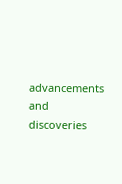advancements and discoveries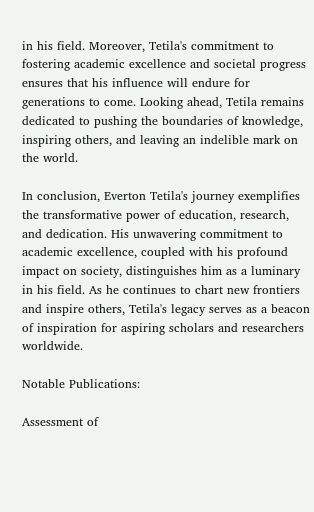in his field. Moreover, Tetila's commitment to fostering academic excellence and societal progress ensures that his influence will endure for generations to come. Looking ahead, Tetila remains dedicated to pushing the boundaries of knowledge, inspiring others, and leaving an indelible mark on the world.

In conclusion, Everton Tetila's journey exemplifies the transformative power of education, research, and dedication. His unwavering commitment to academic excellence, coupled with his profound impact on society, distinguishes him as a luminary in his field. As he continues to chart new frontiers and inspire others, Tetila's legacy serves as a beacon of inspiration for aspiring scholars and researchers worldwide.

Notable Publications:

Assessment of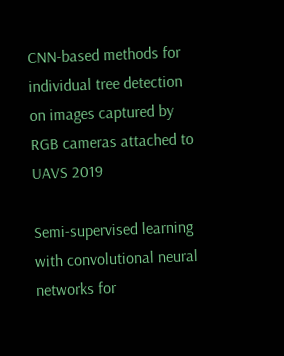CNN-based methods for individual tree detection on images captured by RGB cameras attached to UAVS 2019

Semi-supervised learning with convolutional neural networks for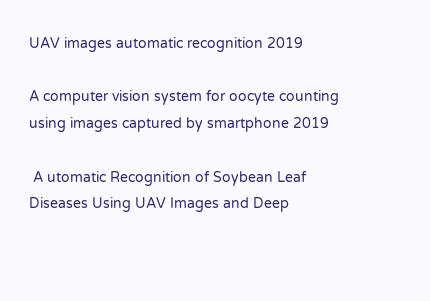UAV images automatic recognition 2019

A computer vision system for oocyte counting using images captured by smartphone 2019

 A utomatic Recognition of Soybean Leaf Diseases Using UAV Images and Deep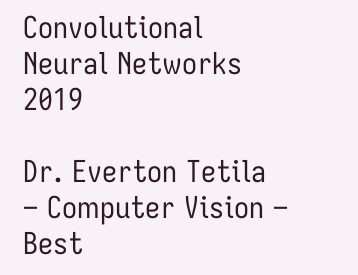Convolutional Neural Networks 2019

Dr. Everton Tetila – Computer Vision – Best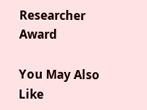Researcher Award

You May Also Like